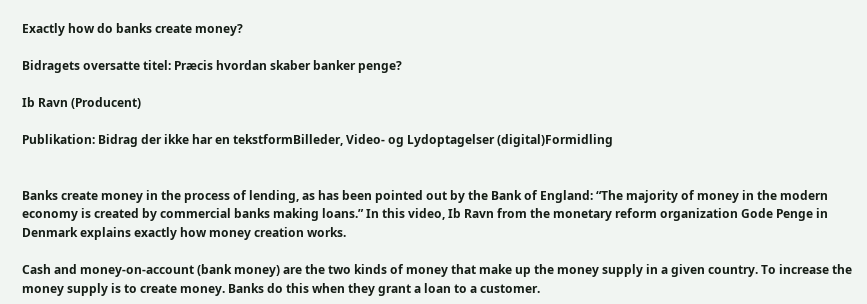Exactly how do banks create money?

Bidragets oversatte titel: Præcis hvordan skaber banker penge?

Ib Ravn (Producent)

Publikation: Bidrag der ikke har en tekstformBilleder, Video- og Lydoptagelser (digital)Formidling


Banks create money in the process of lending, as has been pointed out by the Bank of England: “The majority of money in the modern economy is created by commercial banks making loans.” In this video, Ib Ravn from the monetary reform organization Gode Penge in Denmark explains exactly how money creation works.

Cash and money-on-account (bank money) are the two kinds of money that make up the money supply in a given country. To increase the money supply is to create money. Banks do this when they grant a loan to a customer.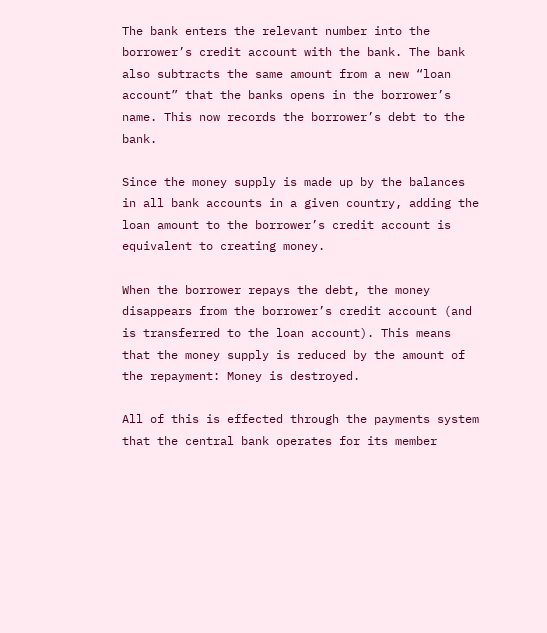The bank enters the relevant number into the borrower’s credit account with the bank. The bank also subtracts the same amount from a new “loan account” that the banks opens in the borrower’s name. This now records the borrower’s debt to the bank.

Since the money supply is made up by the balances in all bank accounts in a given country, adding the loan amount to the borrower’s credit account is equivalent to creating money.

When the borrower repays the debt, the money disappears from the borrower’s credit account (and is transferred to the loan account). This means that the money supply is reduced by the amount of the repayment: Money is destroyed.

All of this is effected through the payments system that the central bank operates for its member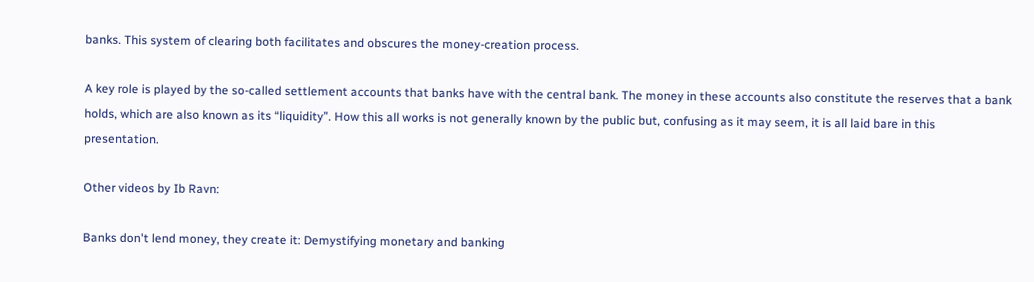banks. This system of clearing both facilitates and obscures the money-creation process.

A key role is played by the so-called settlement accounts that banks have with the central bank. The money in these accounts also constitute the reserves that a bank holds, which are also known as its “liquidity”. How this all works is not generally known by the public but, confusing as it may seem, it is all laid bare in this presentation.

Other videos by Ib Ravn:

Banks don't lend money, they create it: Demystifying monetary and banking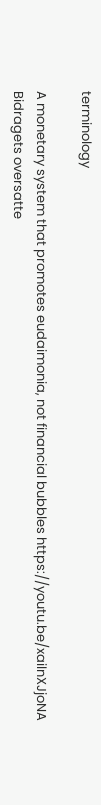terminology

A monetary system that promotes eudaimonia, not financial bubbles https://youtu.be/xailnXJjoNA
Bidragets oversatte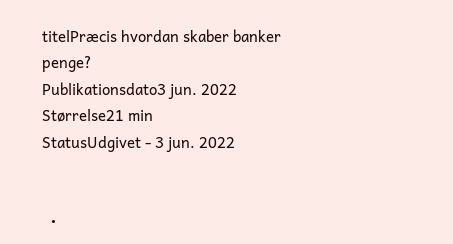titelPræcis hvordan skaber banker penge?
Publikationsdato3 jun. 2022
Størrelse21 min
StatusUdgivet - 3 jun. 2022


  •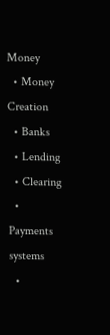Money
  • Money Creation
  • Banks
  • Lending
  • Clearing
  • Payments systems
  •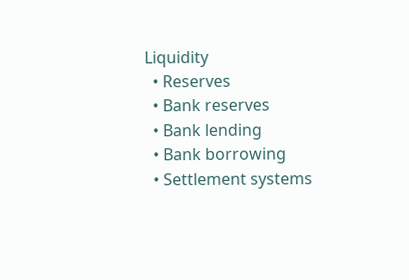Liquidity
  • Reserves
  • Bank reserves
  • Bank lending
  • Bank borrowing
  • Settlement systems